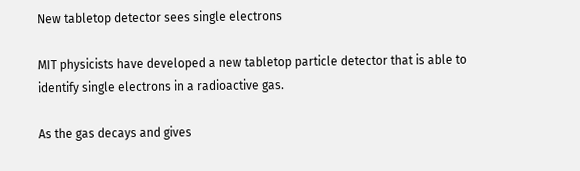New tabletop detector sees single electrons

MIT physicists have developed a new tabletop particle detector that is able to identify single electrons in a radioactive gas.

As the gas decays and gives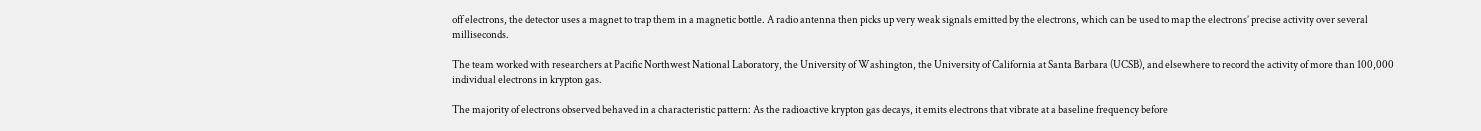off electrons, the detector uses a magnet to trap them in a magnetic bottle. A radio antenna then picks up very weak signals emitted by the electrons, which can be used to map the electrons’ precise activity over several milliseconds.

The team worked with researchers at Pacific Northwest National Laboratory, the University of Washington, the University of California at Santa Barbara (UCSB), and elsewhere to record the activity of more than 100,000 individual electrons in krypton gas.

The majority of electrons observed behaved in a characteristic pattern: As the radioactive krypton gas decays, it emits electrons that vibrate at a baseline frequency before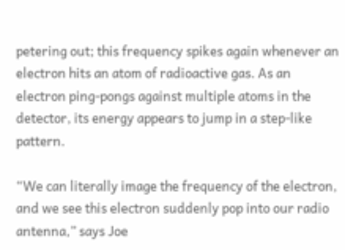petering out; this frequency spikes again whenever an electron hits an atom of radioactive gas. As an electron ping-pongs against multiple atoms in the detector, its energy appears to jump in a step-like pattern.

“We can literally image the frequency of the electron, and we see this electron suddenly pop into our radio antenna,” says Joe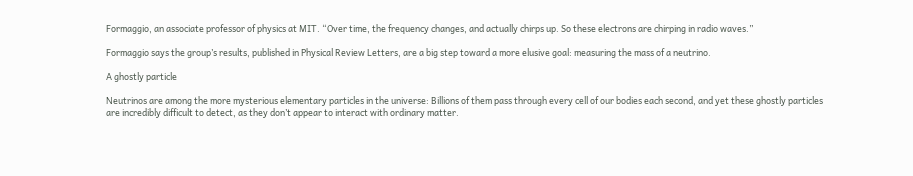Formaggio, an associate professor of physics at MIT. “Over time, the frequency changes, and actually chirps up. So these electrons are chirping in radio waves.”

Formaggio says the group’s results, published in Physical Review Letters, are a big step toward a more elusive goal: measuring the mass of a neutrino.

A ghostly particle

Neutrinos are among the more mysterious elementary particles in the universe: Billions of them pass through every cell of our bodies each second, and yet these ghostly particles are incredibly difficult to detect, as they don’t appear to interact with ordinary matter.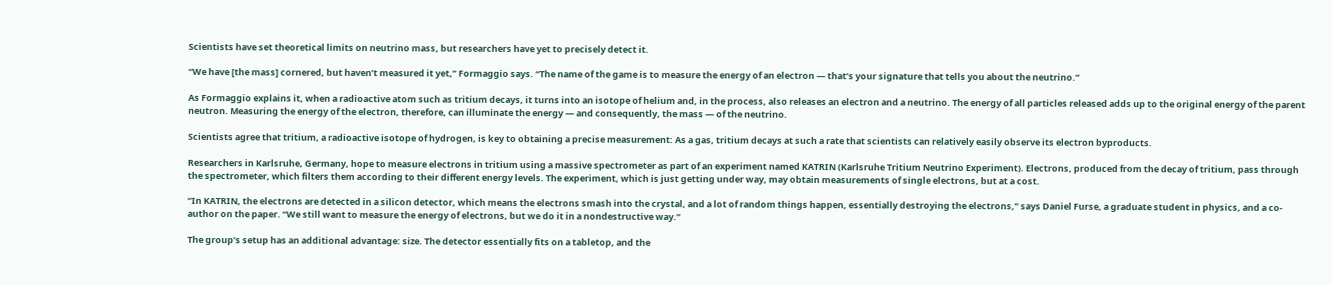Scientists have set theoretical limits on neutrino mass, but researchers have yet to precisely detect it.

“We have [the mass] cornered, but haven’t measured it yet,” Formaggio says. “The name of the game is to measure the energy of an electron — that’s your signature that tells you about the neutrino.”

As Formaggio explains it, when a radioactive atom such as tritium decays, it turns into an isotope of helium and, in the process, also releases an electron and a neutrino. The energy of all particles released adds up to the original energy of the parent neutron. Measuring the energy of the electron, therefore, can illuminate the energy — and consequently, the mass — of the neutrino.

Scientists agree that tritium, a radioactive isotope of hydrogen, is key to obtaining a precise measurement: As a gas, tritium decays at such a rate that scientists can relatively easily observe its electron byproducts.

Researchers in Karlsruhe, Germany, hope to measure electrons in tritium using a massive spectrometer as part of an experiment named KATRIN (Karlsruhe Tritium Neutrino Experiment). Electrons, produced from the decay of tritium, pass through the spectrometer, which filters them according to their different energy levels. The experiment, which is just getting under way, may obtain measurements of single electrons, but at a cost.

“In KATRIN, the electrons are detected in a silicon detector, which means the electrons smash into the crystal, and a lot of random things happen, essentially destroying the electrons,” says Daniel Furse, a graduate student in physics, and a co-author on the paper. “We still want to measure the energy of electrons, but we do it in a nondestructive way.”

The group’s setup has an additional advantage: size. The detector essentially fits on a tabletop, and the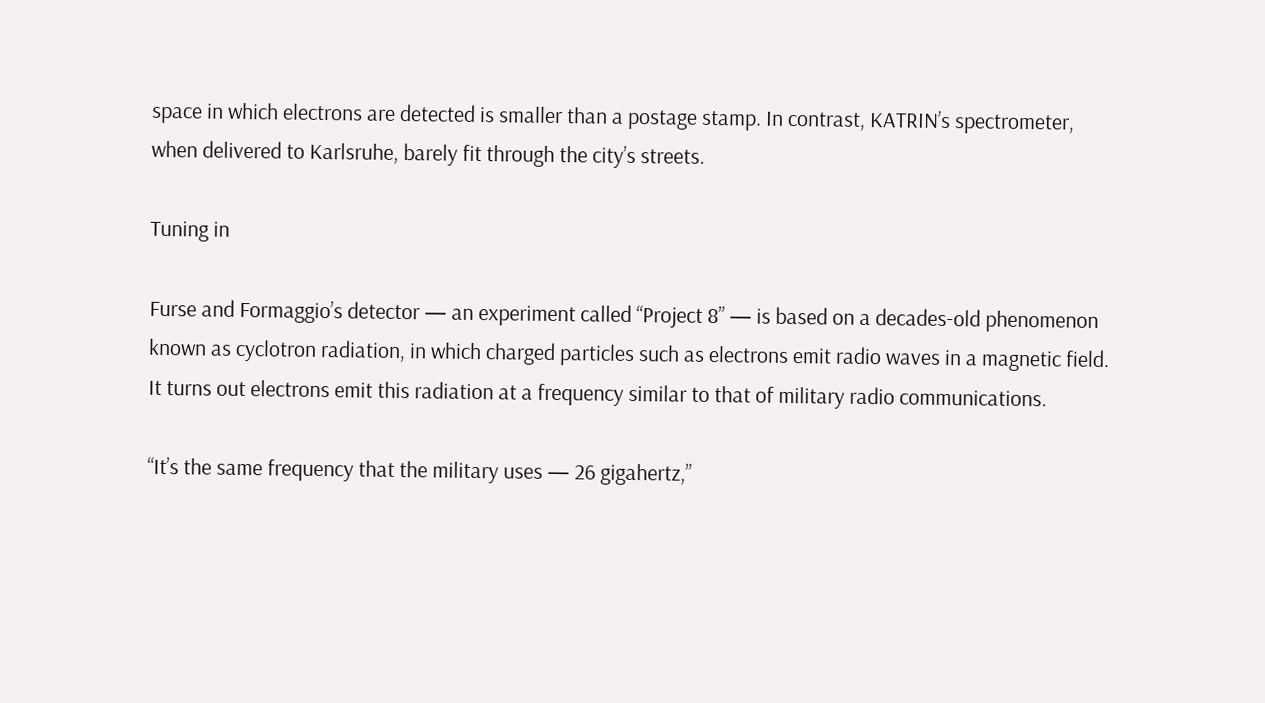space in which electrons are detected is smaller than a postage stamp. In contrast, KATRIN’s spectrometer, when delivered to Karlsruhe, barely fit through the city’s streets.

Tuning in

Furse and Formaggio’s detector — an experiment called “Project 8” — is based on a decades-old phenomenon known as cyclotron radiation, in which charged particles such as electrons emit radio waves in a magnetic field. It turns out electrons emit this radiation at a frequency similar to that of military radio communications.

“It’s the same frequency that the military uses — 26 gigahertz,”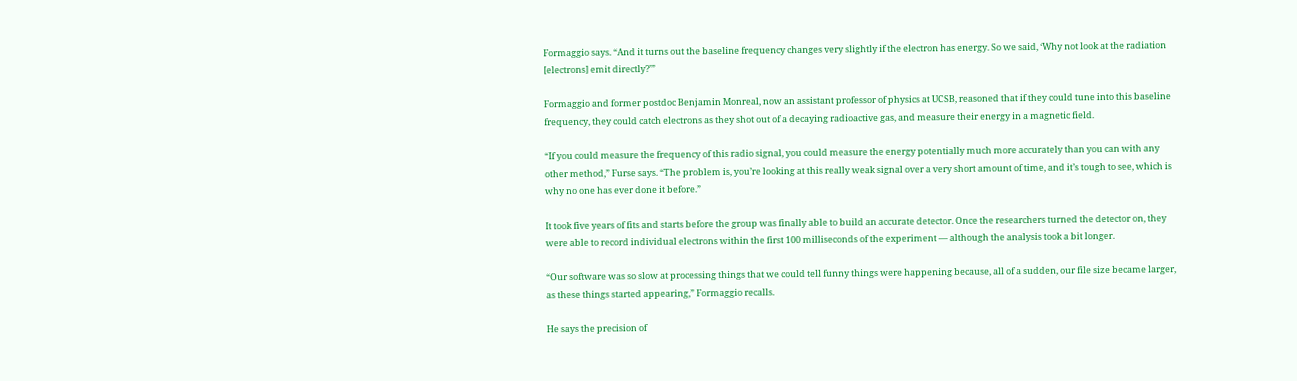Formaggio says. “And it turns out the baseline frequency changes very slightly if the electron has energy. So we said, ‘Why not look at the radiation [electrons] emit directly?’”

Formaggio and former postdoc Benjamin Monreal, now an assistant professor of physics at UCSB, reasoned that if they could tune into this baseline frequency, they could catch electrons as they shot out of a decaying radioactive gas, and measure their energy in a magnetic field.

“If you could measure the frequency of this radio signal, you could measure the energy potentially much more accurately than you can with any other method,” Furse says. “The problem is, you’re looking at this really weak signal over a very short amount of time, and it’s tough to see, which is why no one has ever done it before.”

It took five years of fits and starts before the group was finally able to build an accurate detector. Once the researchers turned the detector on, they were able to record individual electrons within the first 100 milliseconds of the experiment — although the analysis took a bit longer.

“Our software was so slow at processing things that we could tell funny things were happening because, all of a sudden, our file size became larger, as these things started appearing,” Formaggio recalls.

He says the precision of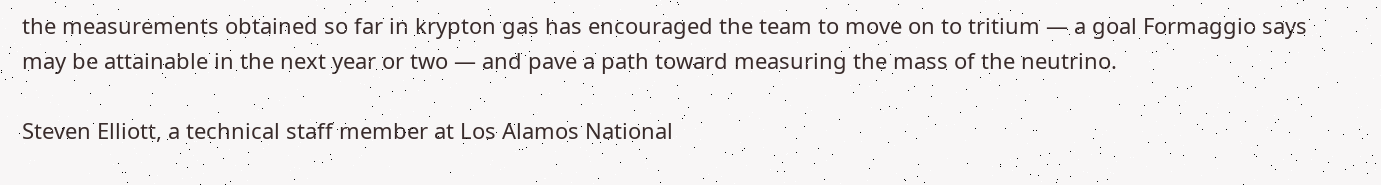the measurements obtained so far in krypton gas has encouraged the team to move on to tritium — a goal Formaggio says may be attainable in the next year or two — and pave a path toward measuring the mass of the neutrino.

Steven Elliott, a technical staff member at Los Alamos National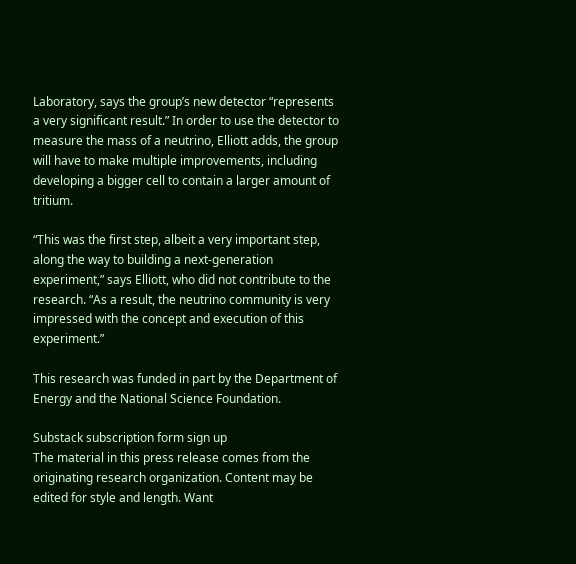Laboratory, says the group’s new detector “represents a very significant result.” In order to use the detector to measure the mass of a neutrino, Elliott adds, the group will have to make multiple improvements, including developing a bigger cell to contain a larger amount of tritium.

“This was the first step, albeit a very important step, along the way to building a next-generation experiment,” says Elliott, who did not contribute to the research. “As a result, the neutrino community is very impressed with the concept and execution of this experiment.”

This research was funded in part by the Department of Energy and the National Science Foundation.

Substack subscription form sign up
The material in this press release comes from the originating research organization. Content may be edited for style and length. Want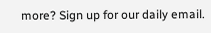more? Sign up for our daily email.